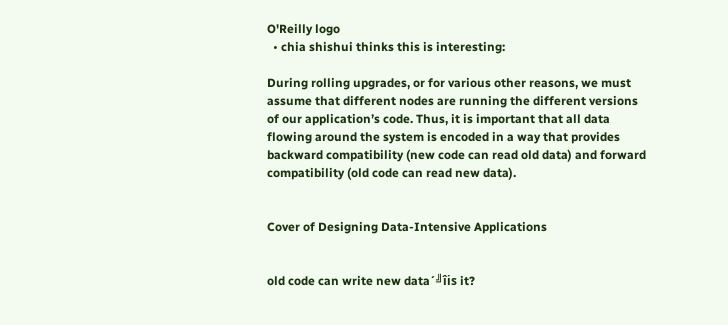O'Reilly logo
  • chia shishui thinks this is interesting:

During rolling upgrades, or for various other reasons, we must assume that different nodes are running the different versions of our application’s code. Thus, it is important that all data flowing around the system is encoded in a way that provides backward compatibility (new code can read old data) and forward compatibility (old code can read new data).


Cover of Designing Data-Intensive Applications


old code can write new data´╝îis it?